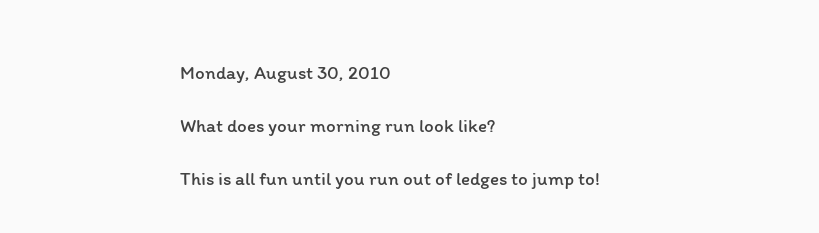Monday, August 30, 2010

What does your morning run look like?

This is all fun until you run out of ledges to jump to!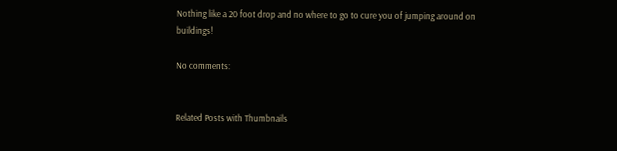Nothing like a 20 foot drop and no where to go to cure you of jumping around on buildings!

No comments:


Related Posts with Thumbnails